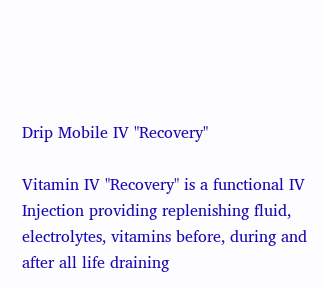Drip Mobile IV "Recovery"

Vitamin IV "Recovery" is a functional IV Injection providing replenishing fluid, electrolytes, vitamins before, during and after all life draining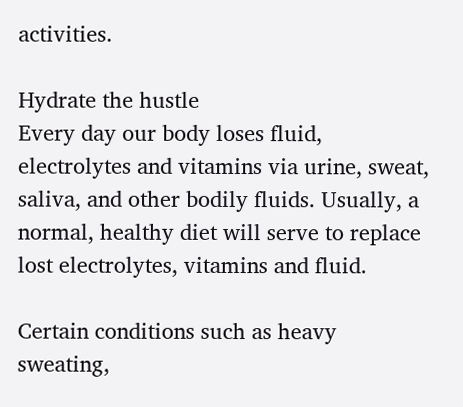activities.

Hydrate the hustle
Every day our body loses fluid, electrolytes and vitamins via urine, sweat, saliva, and other bodily fluids. Usually, a normal, healthy diet will serve to replace lost electrolytes, vitamins and fluid.

Certain conditions such as heavy sweating,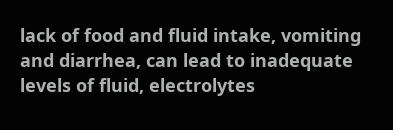lack of food and fluid intake, vomiting and diarrhea, can lead to inadequate levels of fluid, electrolytes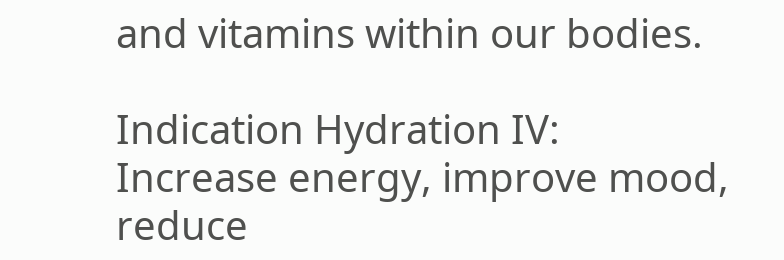and vitamins within our bodies.

Indication Hydration IV:
Increase energy, improve mood, reduce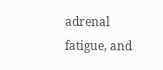adrenal fatigue, and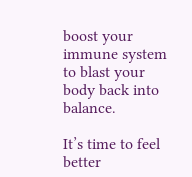boost your immune system to blast your body back into balance.

It’s time to feel better